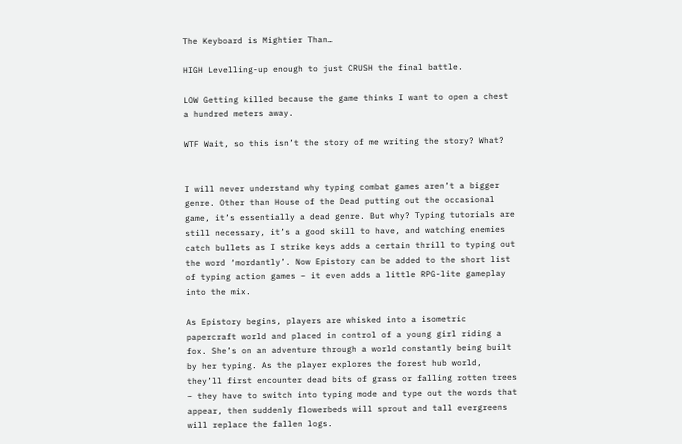The Keyboard is Mightier Than…

HIGH Levelling-up enough to just CRUSH the final battle.

LOW Getting killed because the game thinks I want to open a chest a hundred meters away.

WTF Wait, so this isn’t the story of me writing the story? What?


I will never understand why typing combat games aren’t a bigger genre. Other than House of the Dead putting out the occasional game, it’s essentially a dead genre. But why? Typing tutorials are still necessary, it’s a good skill to have, and watching enemies catch bullets as I strike keys adds a certain thrill to typing out the word ‘mordantly’. Now Epistory can be added to the short list of typing action games – it even adds a little RPG-lite gameplay into the mix.

As Epistory begins, players are whisked into a isometric papercraft world and placed in control of a young girl riding a fox. She’s on an adventure through a world constantly being built by her typing. As the player explores the forest hub world, they’ll first encounter dead bits of grass or falling rotten trees – they have to switch into typing mode and type out the words that appear, then suddenly flowerbeds will sprout and tall evergreens will replace the fallen logs.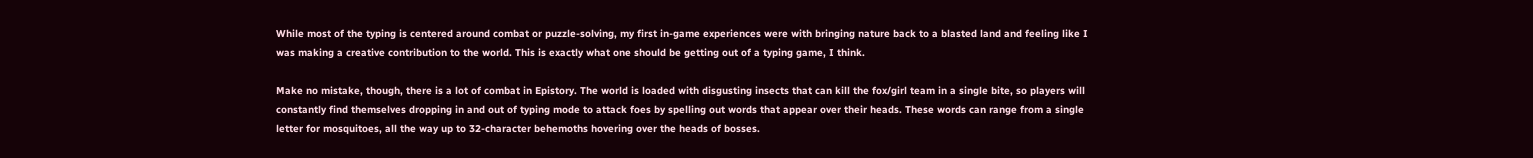While most of the typing is centered around combat or puzzle-solving, my first in-game experiences were with bringing nature back to a blasted land and feeling like I was making a creative contribution to the world. This is exactly what one should be getting out of a typing game, I think.

Make no mistake, though, there is a lot of combat in Epistory. The world is loaded with disgusting insects that can kill the fox/girl team in a single bite, so players will constantly find themselves dropping in and out of typing mode to attack foes by spelling out words that appear over their heads. These words can range from a single letter for mosquitoes, all the way up to 32-character behemoths hovering over the heads of bosses.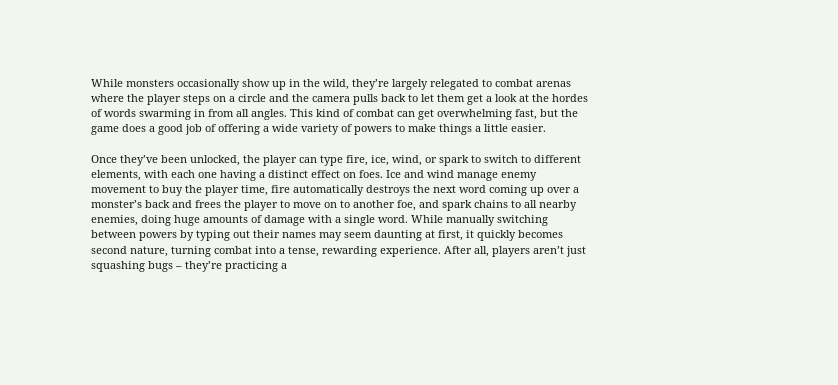While monsters occasionally show up in the wild, they’re largely relegated to combat arenas where the player steps on a circle and the camera pulls back to let them get a look at the hordes of words swarming in from all angles. This kind of combat can get overwhelming fast, but the game does a good job of offering a wide variety of powers to make things a little easier.

Once they’ve been unlocked, the player can type fire, ice, wind, or spark to switch to different elements, with each one having a distinct effect on foes. Ice and wind manage enemy movement to buy the player time, fire automatically destroys the next word coming up over a monster’s back and frees the player to move on to another foe, and spark chains to all nearby enemies, doing huge amounts of damage with a single word. While manually switching between powers by typing out their names may seem daunting at first, it quickly becomes second nature, turning combat into a tense, rewarding experience. After all, players aren’t just squashing bugs – they’re practicing a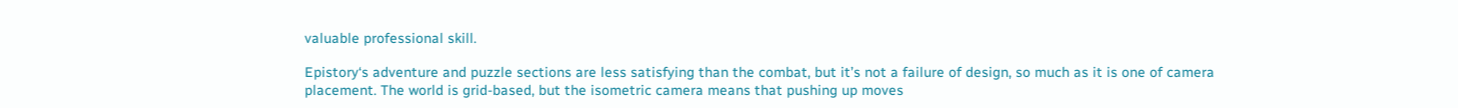valuable professional skill.

Epistory‘s adventure and puzzle sections are less satisfying than the combat, but it’s not a failure of design, so much as it is one of camera placement. The world is grid-based, but the isometric camera means that pushing up moves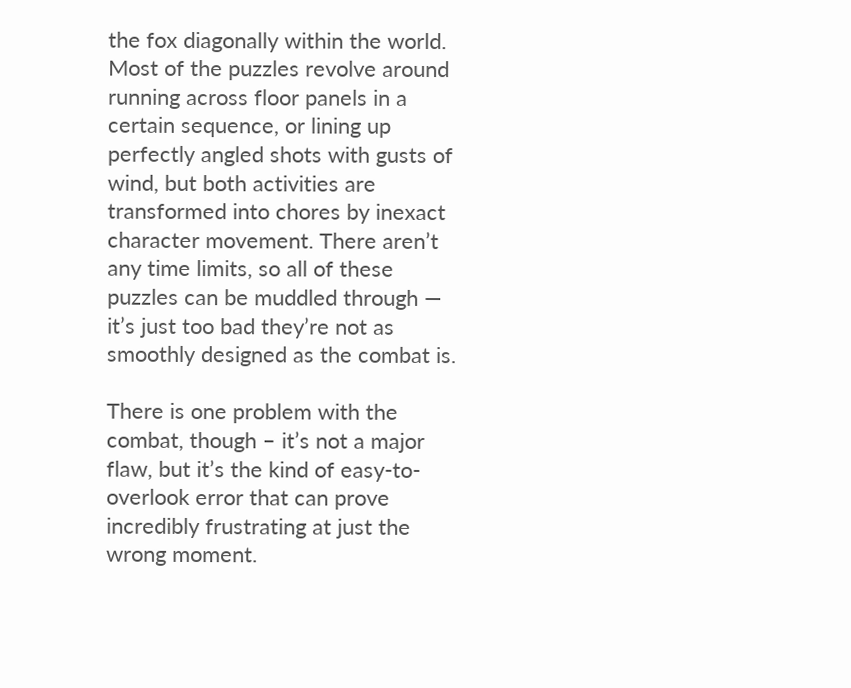the fox diagonally within the world. Most of the puzzles revolve around running across floor panels in a certain sequence, or lining up perfectly angled shots with gusts of wind, but both activities are transformed into chores by inexact character movement. There aren’t any time limits, so all of these puzzles can be muddled through — it’s just too bad they’re not as smoothly designed as the combat is.

There is one problem with the combat, though – it’s not a major flaw, but it’s the kind of easy-to-overlook error that can prove incredibly frustrating at just the wrong moment.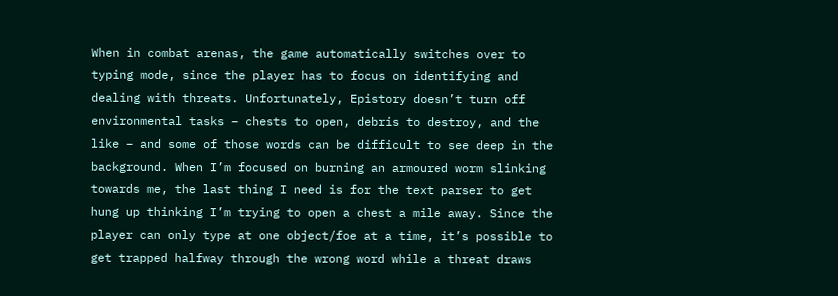When in combat arenas, the game automatically switches over to typing mode, since the player has to focus on identifying and dealing with threats. Unfortunately, Epistory doesn’t turn off environmental tasks – chests to open, debris to destroy, and the like – and some of those words can be difficult to see deep in the background. When I’m focused on burning an armoured worm slinking towards me, the last thing I need is for the text parser to get hung up thinking I’m trying to open a chest a mile away. Since the player can only type at one object/foe at a time, it’s possible to get trapped halfway through the wrong word while a threat draws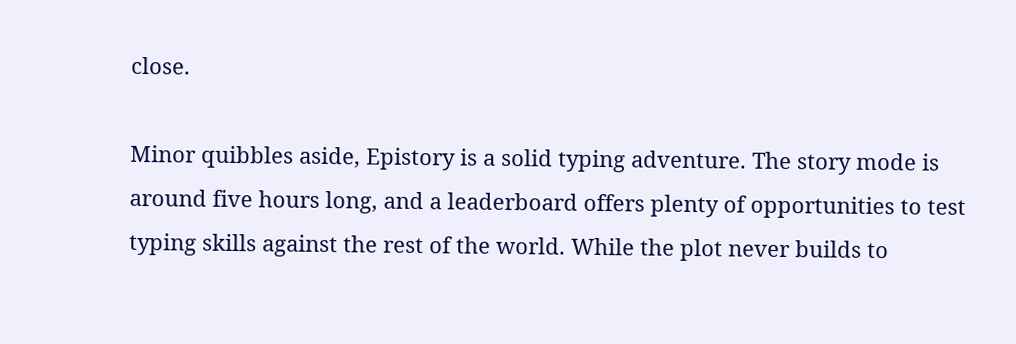close.

Minor quibbles aside, Epistory is a solid typing adventure. The story mode is around five hours long, and a leaderboard offers plenty of opportunities to test typing skills against the rest of the world. While the plot never builds to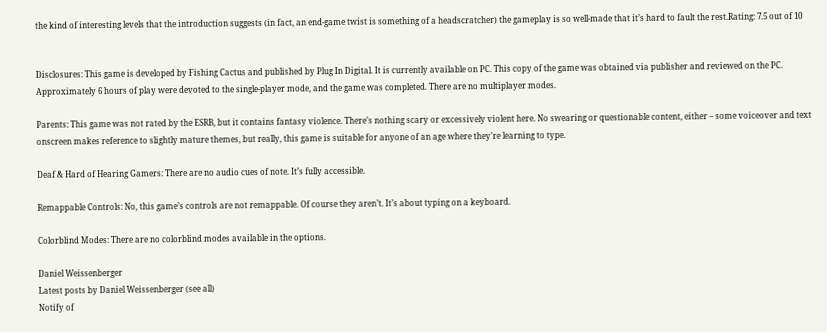the kind of interesting levels that the introduction suggests (in fact, an end-game twist is something of a headscratcher) the gameplay is so well-made that it’s hard to fault the rest.Rating: 7.5 out of 10


Disclosures: This game is developed by Fishing Cactus and published by Plug In Digital. It is currently available on PC. This copy of the game was obtained via publisher and reviewed on the PC. Approximately 6 hours of play were devoted to the single-player mode, and the game was completed. There are no multiplayer modes.

Parents: This game was not rated by the ESRB, but it contains fantasy violence. There’s nothing scary or excessively violent here. No swearing or questionable content, either – some voiceover and text onscreen makes reference to slightly mature themes, but really, this game is suitable for anyone of an age where they’re learning to type.

Deaf & Hard of Hearing Gamers: There are no audio cues of note. It’s fully accessible.

Remappable Controls: No, this game’s controls are not remappable. Of course they aren’t. It’s about typing on a keyboard.

Colorblind Modes: There are no colorblind modes available in the options.

Daniel Weissenberger
Latest posts by Daniel Weissenberger (see all)
Notify of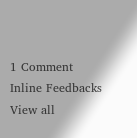1 Comment
Inline Feedbacks
View all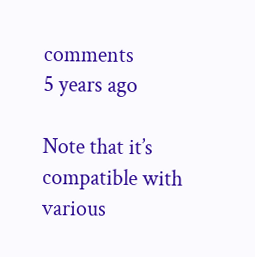comments
5 years ago

Note that it’s compatible with various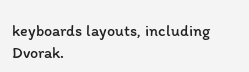keyboards layouts, including Dvorak.